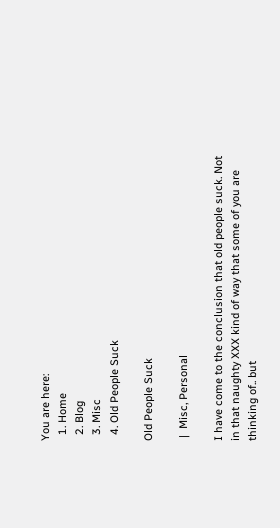You are here:
  1. Home
  2. Blog
  3. Misc
  4. Old People Suck

Old People Suck

 |  Misc, Personal

I have come to the conclusion that old people suck. Not in that naughty XXX kind of way that some of you are thinking of.. but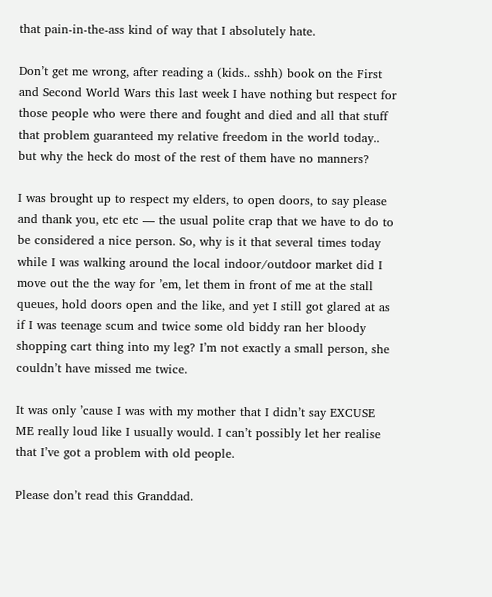that pain-in-the-ass kind of way that I absolutely hate.

Don’t get me wrong, after reading a (kids.. sshh) book on the First and Second World Wars this last week I have nothing but respect for those people who were there and fought and died and all that stuff that problem guaranteed my relative freedom in the world today.. but why the heck do most of the rest of them have no manners?

I was brought up to respect my elders, to open doors, to say please and thank you, etc etc — the usual polite crap that we have to do to be considered a nice person. So, why is it that several times today while I was walking around the local indoor/outdoor market did I move out the the way for ’em, let them in front of me at the stall queues, hold doors open and the like, and yet I still got glared at as if I was teenage scum and twice some old biddy ran her bloody shopping cart thing into my leg? I’m not exactly a small person, she couldn’t have missed me twice.

It was only ’cause I was with my mother that I didn’t say EXCUSE ME really loud like I usually would. I can’t possibly let her realise that I’ve got a problem with old people.

Please don’t read this Granddad.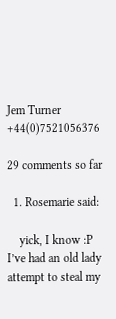Jem Turner +44(0)7521056376

29 comments so far

  1. Rosemarie said:

    yick, I know :P I’ve had an old lady attempt to steal my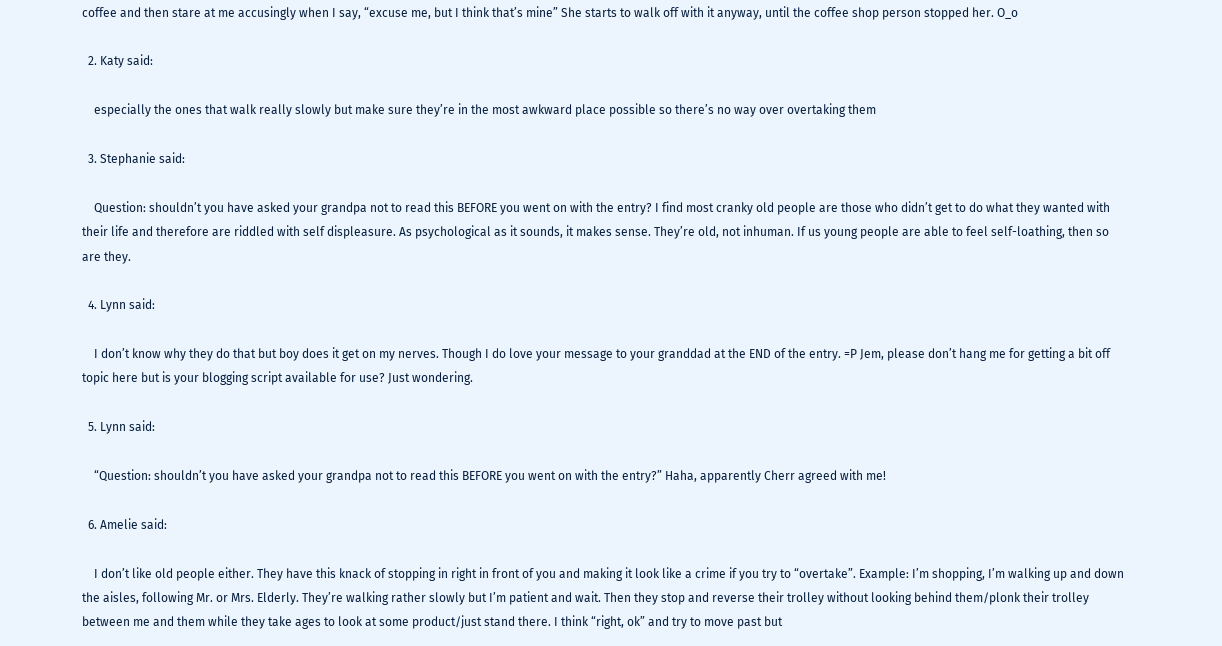coffee and then stare at me accusingly when I say, “excuse me, but I think that’s mine” She starts to walk off with it anyway, until the coffee shop person stopped her. O_o

  2. Katy said:

    especially the ones that walk really slowly but make sure they’re in the most awkward place possible so there’s no way over overtaking them

  3. Stephanie said:

    Question: shouldn’t you have asked your grandpa not to read this BEFORE you went on with the entry? I find most cranky old people are those who didn’t get to do what they wanted with their life and therefore are riddled with self displeasure. As psychological as it sounds, it makes sense. They’re old, not inhuman. If us young people are able to feel self-loathing, then so are they.

  4. Lynn said:

    I don’t know why they do that but boy does it get on my nerves. Though I do love your message to your granddad at the END of the entry. =P Jem, please don’t hang me for getting a bit off topic here but is your blogging script available for use? Just wondering.

  5. Lynn said:

    “Question: shouldn’t you have asked your grandpa not to read this BEFORE you went on with the entry?” Haha, apparently Cherr agreed with me!

  6. Amelie said:

    I don’t like old people either. They have this knack of stopping in right in front of you and making it look like a crime if you try to “overtake”. Example: I’m shopping, I’m walking up and down the aisles, following Mr. or Mrs. Elderly. They’re walking rather slowly but I’m patient and wait. Then they stop and reverse their trolley without looking behind them/plonk their trolley between me and them while they take ages to look at some product/just stand there. I think “right, ok” and try to move past but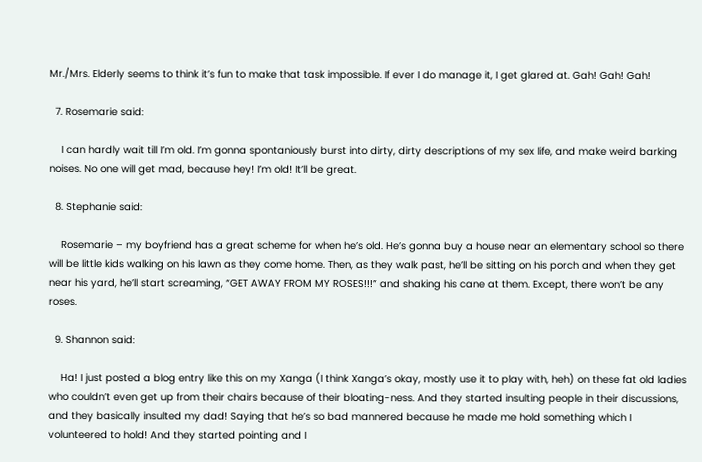Mr./Mrs. Elderly seems to think it’s fun to make that task impossible. If ever I do manage it, I get glared at. Gah! Gah! Gah!

  7. Rosemarie said:

    I can hardly wait till I’m old. I’m gonna spontaniously burst into dirty, dirty descriptions of my sex life, and make weird barking noises. No one will get mad, because hey! I’m old! It’ll be great.

  8. Stephanie said:

    Rosemarie – my boyfriend has a great scheme for when he’s old. He’s gonna buy a house near an elementary school so there will be little kids walking on his lawn as they come home. Then, as they walk past, he’ll be sitting on his porch and when they get near his yard, he’ll start screaming, “GET AWAY FROM MY ROSES!!!” and shaking his cane at them. Except, there won’t be any roses.

  9. Shannon said:

    Ha! I just posted a blog entry like this on my Xanga (I think Xanga’s okay, mostly use it to play with, heh) on these fat old ladies who couldn’t even get up from their chairs because of their bloating-ness. And they started insulting people in their discussions, and they basically insulted my dad! Saying that he’s so bad mannered because he made me hold something which I volunteered to hold! And they started pointing and I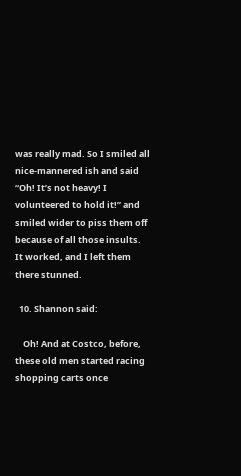was really mad. So I smiled all nice-mannered ish and said “Oh! It’s not heavy! I volunteered to hold it!” and smiled wider to piss them off because of all those insults. It worked, and I left them there stunned.

  10. Shannon said:

    Oh! And at Costco, before, these old men started racing shopping carts once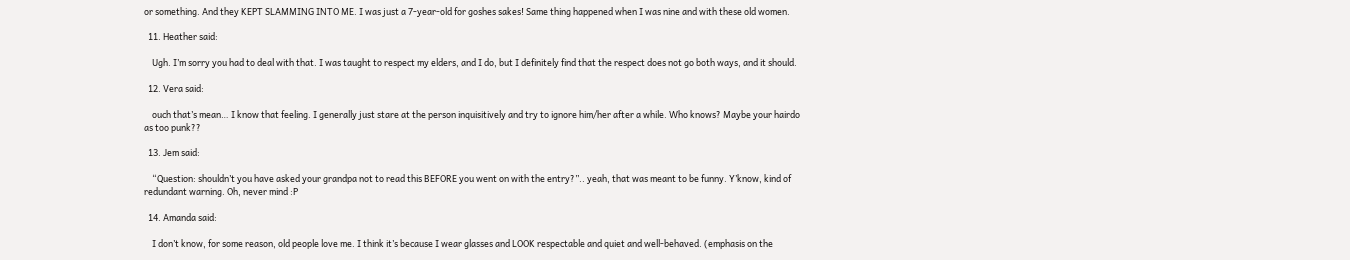or something. And they KEPT SLAMMING INTO ME. I was just a 7-year-old for goshes sakes! Same thing happened when I was nine and with these old women.

  11. Heather said:

    Ugh. I’m sorry you had to deal with that. I was taught to respect my elders, and I do, but I definitely find that the respect does not go both ways, and it should.

  12. Vera said:

    ouch that’s mean… I know that feeling. I generally just stare at the person inquisitively and try to ignore him/her after a while. Who knows? Maybe your hairdo as too punk??

  13. Jem said:

    “Question: shouldn’t you have asked your grandpa not to read this BEFORE you went on with the entry?”.. yeah, that was meant to be funny. Y’know, kind of redundant warning. Oh, never mind :P

  14. Amanda said:

    I don’t know, for some reason, old people love me. I think it’s because I wear glasses and LOOK respectable and quiet and well-behaved. (emphasis on the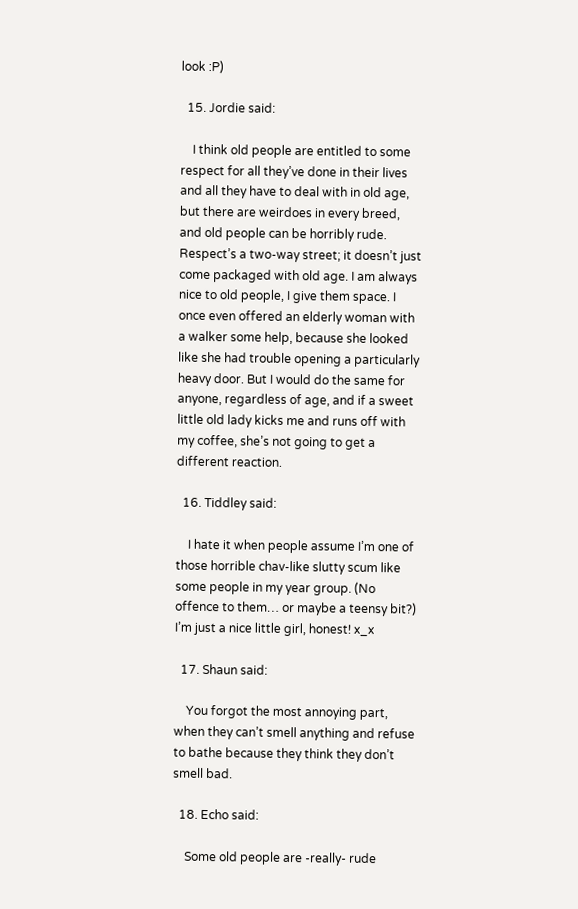look :P)

  15. Jordie said:

    I think old people are entitled to some respect for all they’ve done in their lives and all they have to deal with in old age, but there are weirdoes in every breed, and old people can be horribly rude. Respect’s a two-way street; it doesn’t just come packaged with old age. I am always nice to old people, I give them space. I once even offered an elderly woman with a walker some help, because she looked like she had trouble opening a particularly heavy door. But I would do the same for anyone, regardless of age, and if a sweet little old lady kicks me and runs off with my coffee, she’s not going to get a different reaction.

  16. Tiddley said:

    I hate it when people assume I’m one of those horrible chav-like slutty scum like some people in my year group. (No offence to them… or maybe a teensy bit?) I’m just a nice little girl, honest! x_x

  17. Shaun said:

    You forgot the most annoying part, when they can’t smell anything and refuse to bathe because they think they don’t smell bad.

  18. Echo said:

    Some old people are -really- rude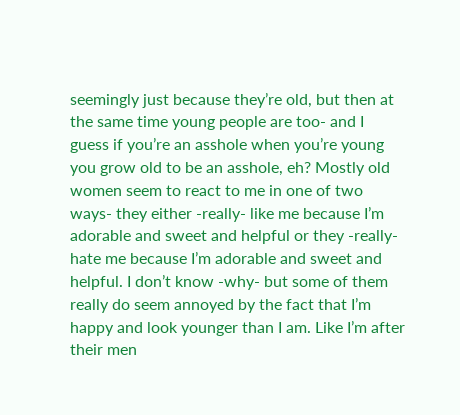seemingly just because they’re old, but then at the same time young people are too- and I guess if you’re an asshole when you’re young you grow old to be an asshole, eh? Mostly old women seem to react to me in one of two ways- they either -really- like me because I’m adorable and sweet and helpful or they -really- hate me because I’m adorable and sweet and helpful. I don’t know -why- but some of them really do seem annoyed by the fact that I’m happy and look younger than I am. Like I’m after their men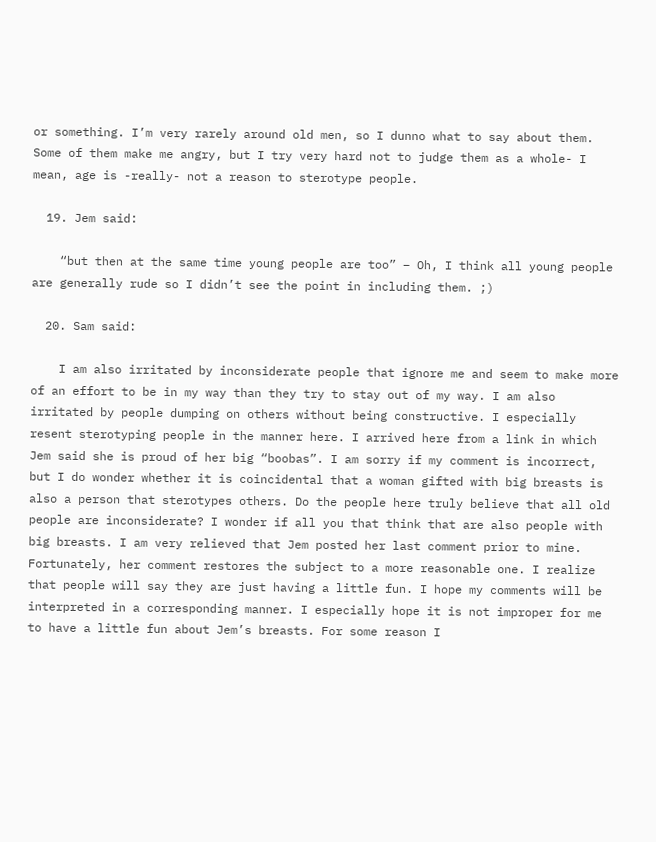or something. I’m very rarely around old men, so I dunno what to say about them. Some of them make me angry, but I try very hard not to judge them as a whole- I mean, age is -really- not a reason to sterotype people.

  19. Jem said:

    “but then at the same time young people are too” – Oh, I think all young people are generally rude so I didn’t see the point in including them. ;)

  20. Sam said:

    I am also irritated by inconsiderate people that ignore me and seem to make more of an effort to be in my way than they try to stay out of my way. I am also irritated by people dumping on others without being constructive. I especially resent sterotyping people in the manner here. I arrived here from a link in which Jem said she is proud of her big “boobas”. I am sorry if my comment is incorrect, but I do wonder whether it is coincidental that a woman gifted with big breasts is also a person that sterotypes others. Do the people here truly believe that all old people are inconsiderate? I wonder if all you that think that are also people with big breasts. I am very relieved that Jem posted her last comment prior to mine. Fortunately, her comment restores the subject to a more reasonable one. I realize that people will say they are just having a little fun. I hope my comments will be interpreted in a corresponding manner. I especially hope it is not improper for me to have a little fun about Jem’s breasts. For some reason I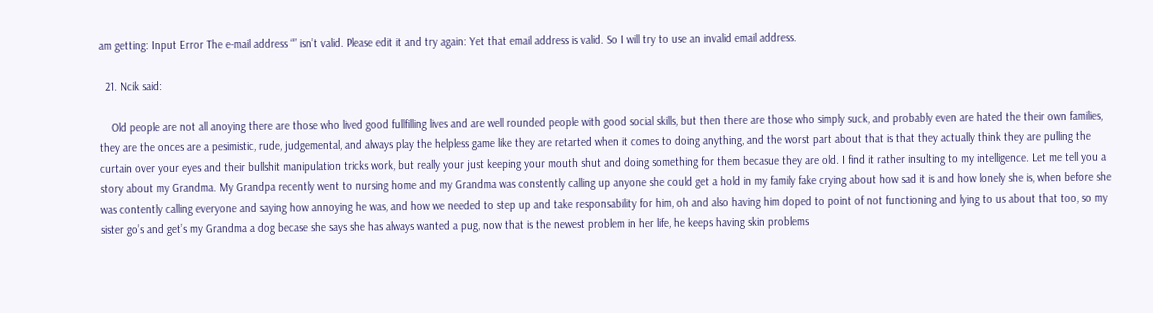am getting: Input Error The e-mail address “” isn’t valid. Please edit it and try again: Yet that email address is valid. So I will try to use an invalid email address.

  21. Ncik said:

    Old people are not all anoying there are those who lived good fullfilling lives and are well rounded people with good social skills, but then there are those who simply suck, and probably even are hated the their own families, they are the onces are a pesimistic, rude, judgemental, and always play the helpless game like they are retarted when it comes to doing anything, and the worst part about that is that they actually think they are pulling the curtain over your eyes and their bullshit manipulation tricks work, but really your just keeping your mouth shut and doing something for them becasue they are old. I find it rather insulting to my intelligence. Let me tell you a story about my Grandma. My Grandpa recently went to nursing home and my Grandma was constently calling up anyone she could get a hold in my family fake crying about how sad it is and how lonely she is, when before she was contently calling everyone and saying how annoying he was, and how we needed to step up and take responsability for him, oh and also having him doped to point of not functioning and lying to us about that too, so my sister go’s and get’s my Grandma a dog becase she says she has always wanted a pug, now that is the newest problem in her life, he keeps having skin problems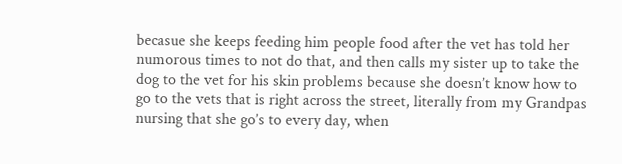becasue she keeps feeding him people food after the vet has told her numorous times to not do that, and then calls my sister up to take the dog to the vet for his skin problems because she doesn’t know how to go to the vets that is right across the street, literally from my Grandpas nursing that she go’s to every day, when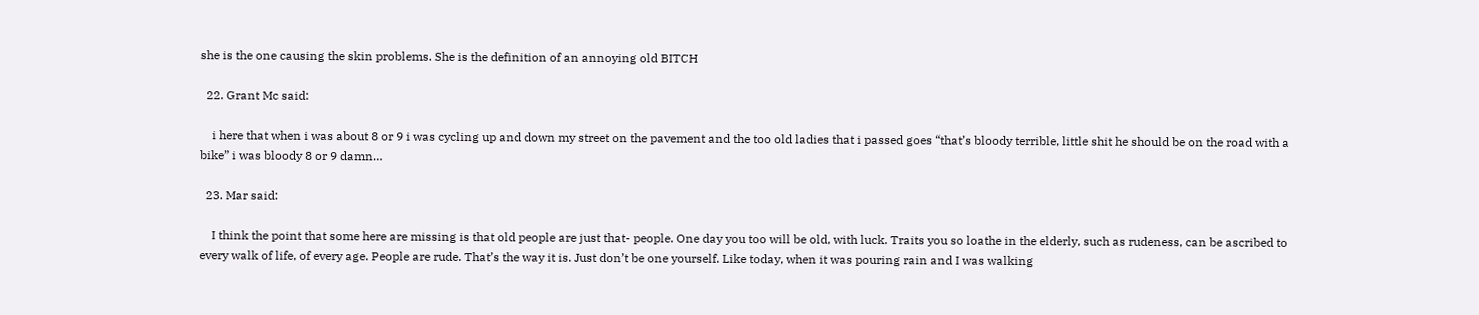she is the one causing the skin problems. She is the definition of an annoying old BITCH

  22. Grant Mc said:

    i here that when i was about 8 or 9 i was cycling up and down my street on the pavement and the too old ladies that i passed goes “that’s bloody terrible, little shit he should be on the road with a bike” i was bloody 8 or 9 damn…

  23. Mar said:

    I think the point that some here are missing is that old people are just that- people. One day you too will be old, with luck. Traits you so loathe in the elderly, such as rudeness, can be ascribed to every walk of life, of every age. People are rude. That’s the way it is. Just don’t be one yourself. Like today, when it was pouring rain and I was walking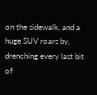on the sidewalk, and a huge SUV roars by, drenching every last bit of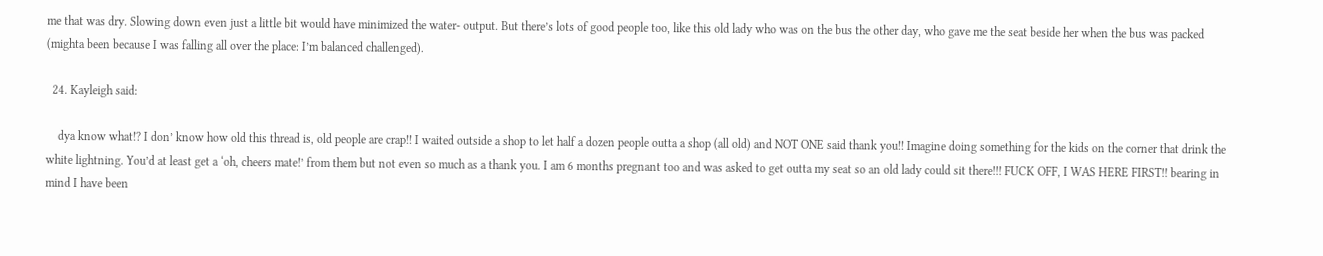me that was dry. Slowing down even just a little bit would have minimized the water- output. But there’s lots of good people too, like this old lady who was on the bus the other day, who gave me the seat beside her when the bus was packed (mighta been because I was falling all over the place: I’m balanced challenged).

  24. Kayleigh said:

    dya know what!? I don’ know how old this thread is, old people are crap!! I waited outside a shop to let half a dozen people outta a shop (all old) and NOT ONE said thank you!! Imagine doing something for the kids on the corner that drink the white lightning. You’d at least get a ‘oh, cheers mate!’ from them but not even so much as a thank you. I am 6 months pregnant too and was asked to get outta my seat so an old lady could sit there!!! FUCK OFF, I WAS HERE FIRST!! bearing in mind I have been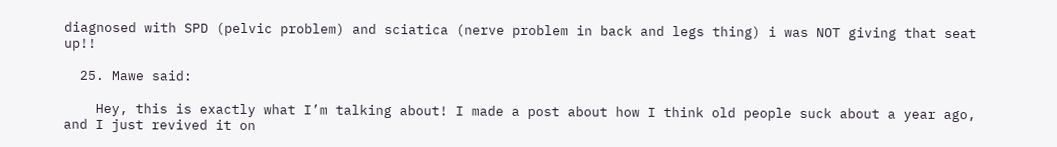diagnosed with SPD (pelvic problem) and sciatica (nerve problem in back and legs thing) i was NOT giving that seat up!!

  25. Mawe said:

    Hey, this is exactly what I’m talking about! I made a post about how I think old people suck about a year ago, and I just revived it on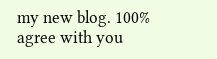my new blog. 100% agree with you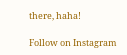there, haha!

Follow on Instagram